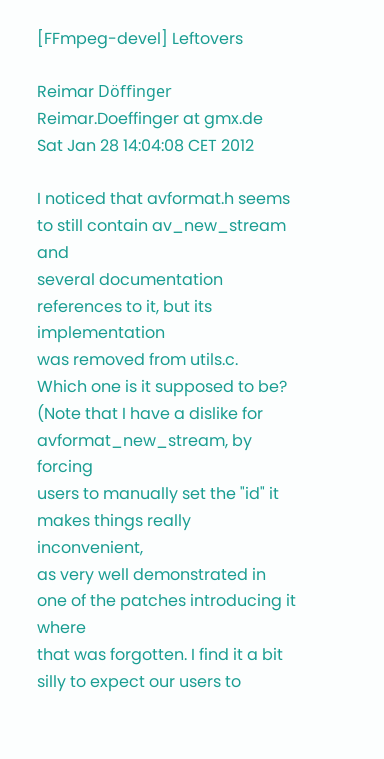[FFmpeg-devel] Leftovers

Reimar Döffinger Reimar.Doeffinger at gmx.de
Sat Jan 28 14:04:08 CET 2012

I noticed that avformat.h seems to still contain av_new_stream and
several documentation references to it, but its implementation
was removed from utils.c.
Which one is it supposed to be?
(Note that I have a dislike for avformat_new_stream, by forcing
users to manually set the "id" it makes things really inconvenient,
as very well demonstrated in one of the patches introducing it where
that was forgotten. I find it a bit silly to expect our users to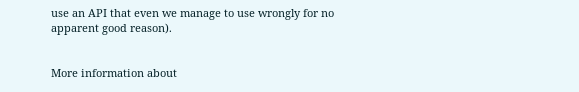use an API that even we manage to use wrongly for no apparent good reason).


More information about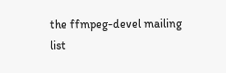the ffmpeg-devel mailing list